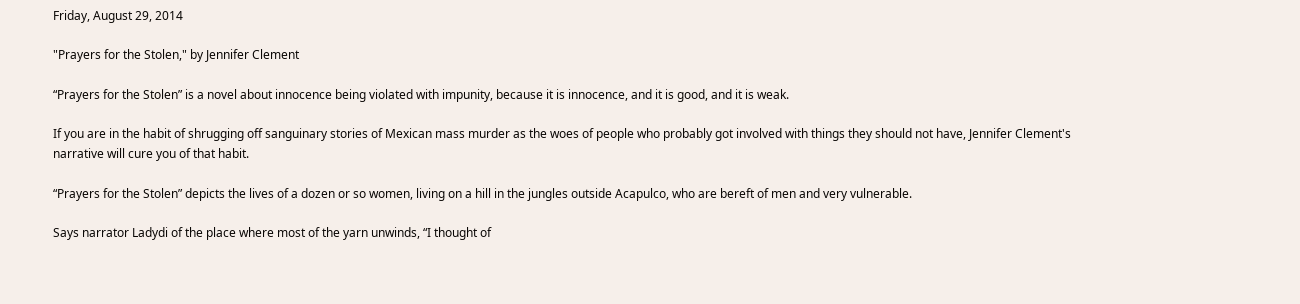Friday, August 29, 2014

"Prayers for the Stolen," by Jennifer Clement

“Prayers for the Stolen” is a novel about innocence being violated with impunity, because it is innocence, and it is good, and it is weak.

If you are in the habit of shrugging off sanguinary stories of Mexican mass murder as the woes of people who probably got involved with things they should not have, Jennifer Clement's narrative will cure you of that habit.

“Prayers for the Stolen” depicts the lives of a dozen or so women, living on a hill in the jungles outside Acapulco, who are bereft of men and very vulnerable.

Says narrator Ladydi of the place where most of the yarn unwinds, “I thought of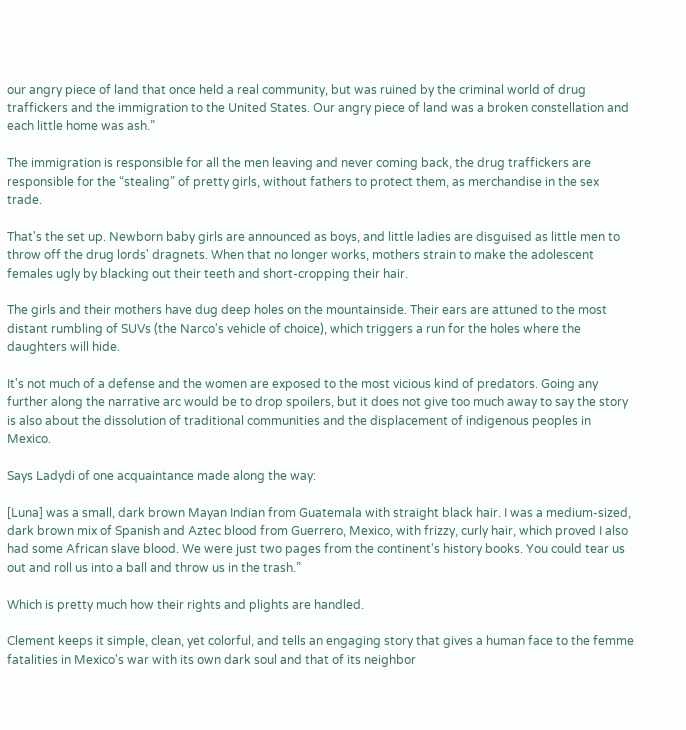our angry piece of land that once held a real community, but was ruined by the criminal world of drug traffickers and the immigration to the United States. Our angry piece of land was a broken constellation and each little home was ash.”

The immigration is responsible for all the men leaving and never coming back, the drug traffickers are responsible for the “stealing” of pretty girls, without fathers to protect them, as merchandise in the sex trade.

That's the set up. Newborn baby girls are announced as boys, and little ladies are disguised as little men to throw off the drug lords' dragnets. When that no longer works, mothers strain to make the adolescent females ugly by blacking out their teeth and short-cropping their hair.

The girls and their mothers have dug deep holes on the mountainside. Their ears are attuned to the most distant rumbling of SUVs (the Narco's vehicle of choice), which triggers a run for the holes where the daughters will hide.

It's not much of a defense and the women are exposed to the most vicious kind of predators. Going any further along the narrative arc would be to drop spoilers, but it does not give too much away to say the story is also about the dissolution of traditional communities and the displacement of indigenous peoples in Mexico.

Says Ladydi of one acquaintance made along the way:

[Luna] was a small, dark brown Mayan Indian from Guatemala with straight black hair. I was a medium-sized, dark brown mix of Spanish and Aztec blood from Guerrero, Mexico, with frizzy, curly hair, which proved I also had some African slave blood. We were just two pages from the continent's history books. You could tear us out and roll us into a ball and throw us in the trash.”

Which is pretty much how their rights and plights are handled.

Clement keeps it simple, clean, yet colorful, and tells an engaging story that gives a human face to the femme fatalities in Mexico's war with its own dark soul and that of its neighbor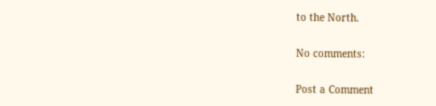to the North.

No comments:

Post a Comment